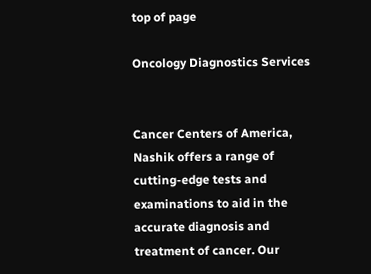top of page

Oncology Diagnostics Services


Cancer Centers of America, Nashik offers a range of cutting-edge tests and examinations to aid in the accurate diagnosis and treatment of cancer. Our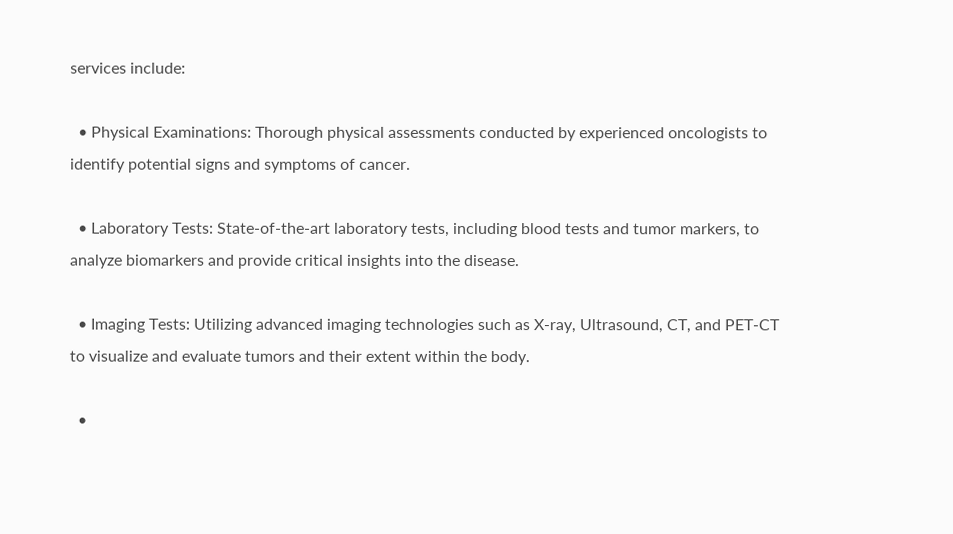services include:

  • Physical Examinations: Thorough physical assessments conducted by experienced oncologists to identify potential signs and symptoms of cancer.

  • Laboratory Tests: State-of-the-art laboratory tests, including blood tests and tumor markers, to analyze biomarkers and provide critical insights into the disease.

  • Imaging Tests: Utilizing advanced imaging technologies such as X-ray, Ultrasound, CT, and PET-CT to visualize and evaluate tumors and their extent within the body.

  •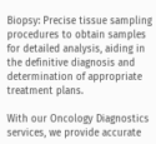Biopsy: Precise tissue sampling procedures to obtain samples for detailed analysis, aiding in the definitive diagnosis and determination of appropriate treatment plans.

With our Oncology Diagnostics services, we provide accurate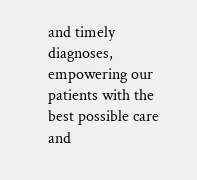and timely diagnoses, empowering our patients with the best possible care and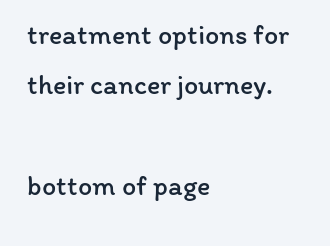treatment options for their cancer journey.

bottom of page